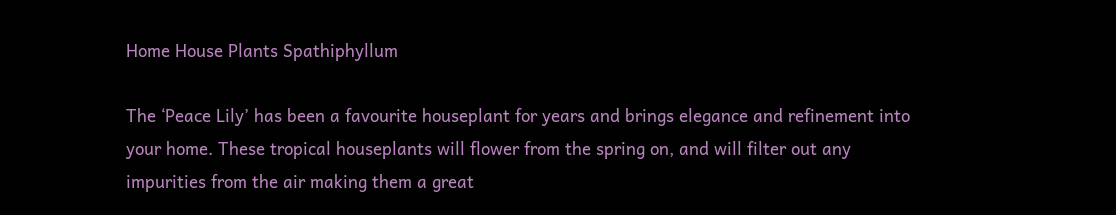Home House Plants Spathiphyllum

The ‘Peace Lily’ has been a favourite houseplant for years and brings elegance and refinement into your home. These tropical houseplants will flower from the spring on, and will filter out any impurities from the air making them a great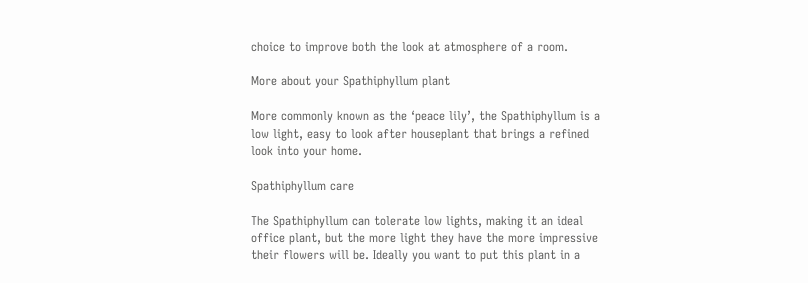choice to improve both the look at atmosphere of a room.

More about your Spathiphyllum plant

More commonly known as the ‘peace lily’, the Spathiphyllum is a low light, easy to look after houseplant that brings a refined look into your home.

Spathiphyllum care

The Spathiphyllum can tolerate low lights, making it an ideal office plant, but the more light they have the more impressive their flowers will be. Ideally you want to put this plant in a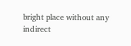bright place without any indirect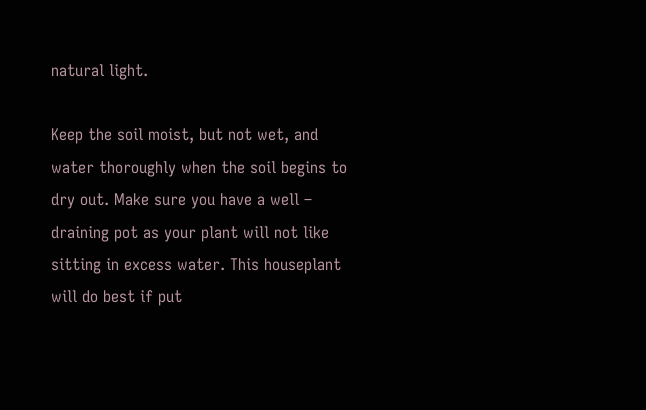natural light.

Keep the soil moist, but not wet, and water thoroughly when the soil begins to dry out. Make sure you have a well – draining pot as your plant will not like sitting in excess water. This houseplant will do best if put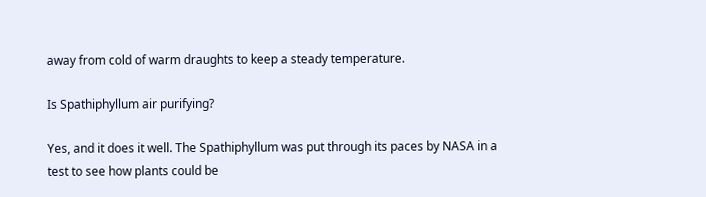away from cold of warm draughts to keep a steady temperature.

Is Spathiphyllum air purifying?

Yes, and it does it well. The Spathiphyllum was put through its paces by NASA in a test to see how plants could be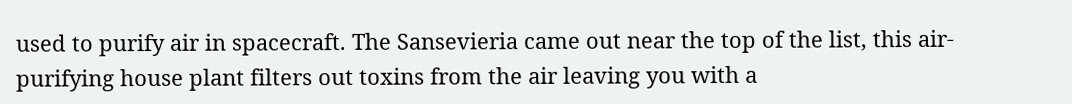used to purify air in spacecraft. The Sansevieria came out near the top of the list, this air-purifying house plant filters out toxins from the air leaving you with a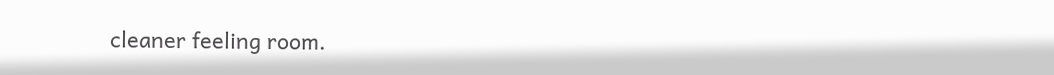cleaner feeling room.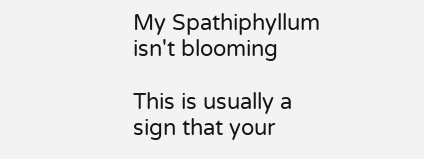My Spathiphyllum isn't blooming

This is usually a sign that your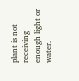plant is not receiving enough light or water.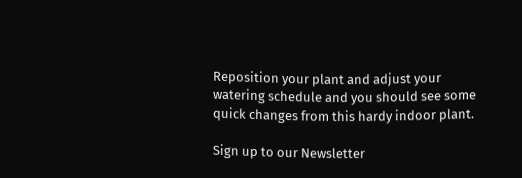Reposition your plant and adjust your watering schedule and you should see some quick changes from this hardy indoor plant.

Sign up to our Newsletter